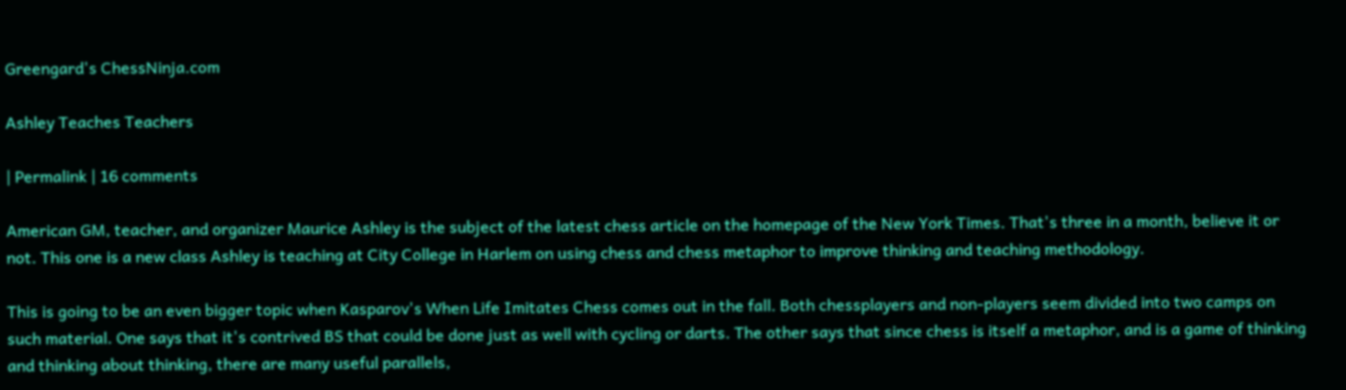Greengard's ChessNinja.com

Ashley Teaches Teachers

| Permalink | 16 comments

American GM, teacher, and organizer Maurice Ashley is the subject of the latest chess article on the homepage of the New York Times. That's three in a month, believe it or not. This one is a new class Ashley is teaching at City College in Harlem on using chess and chess metaphor to improve thinking and teaching methodology.

This is going to be an even bigger topic when Kasparov's When Life Imitates Chess comes out in the fall. Both chessplayers and non-players seem divided into two camps on such material. One says that it's contrived BS that could be done just as well with cycling or darts. The other says that since chess is itself a metaphor, and is a game of thinking and thinking about thinking, there are many useful parallels,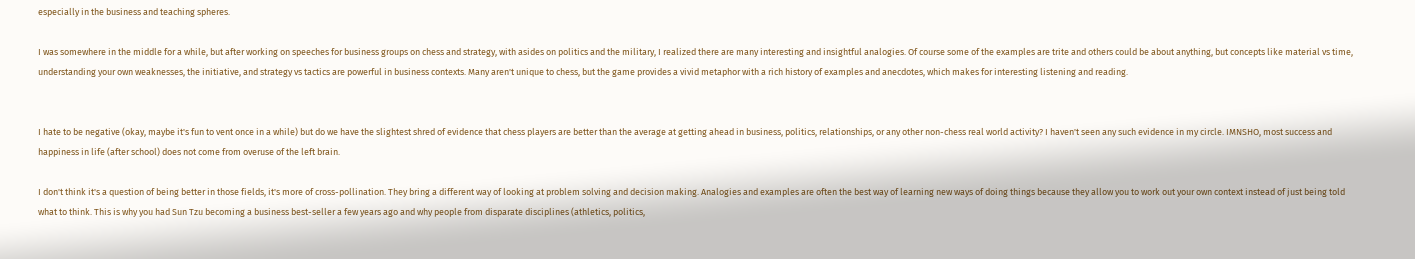especially in the business and teaching spheres.

I was somewhere in the middle for a while, but after working on speeches for business groups on chess and strategy, with asides on politics and the military, I realized there are many interesting and insightful analogies. Of course some of the examples are trite and others could be about anything, but concepts like material vs time, understanding your own weaknesses, the initiative, and strategy vs tactics are powerful in business contexts. Many aren't unique to chess, but the game provides a vivid metaphor with a rich history of examples and anecdotes, which makes for interesting listening and reading.


I hate to be negative (okay, maybe it's fun to vent once in a while) but do we have the slightest shred of evidence that chess players are better than the average at getting ahead in business, politics, relationships, or any other non-chess real world activity? I haven't seen any such evidence in my circle. IMNSHO, most success and happiness in life (after school) does not come from overuse of the left brain.

I don't think it's a question of being better in those fields, it's more of cross-pollination. They bring a different way of looking at problem solving and decision making. Analogies and examples are often the best way of learning new ways of doing things because they allow you to work out your own context instead of just being told what to think. This is why you had Sun Tzu becoming a business best-seller a few years ago and why people from disparate disciplines (athletics, politics,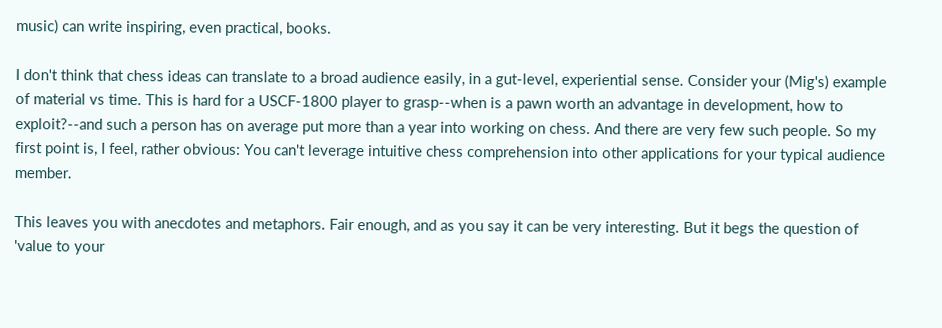music) can write inspiring, even practical, books.

I don't think that chess ideas can translate to a broad audience easily, in a gut-level, experiential sense. Consider your (Mig's) example of material vs time. This is hard for a USCF-1800 player to grasp--when is a pawn worth an advantage in development, how to exploit?--and such a person has on average put more than a year into working on chess. And there are very few such people. So my first point is, I feel, rather obvious: You can't leverage intuitive chess comprehension into other applications for your typical audience member.

This leaves you with anecdotes and metaphors. Fair enough, and as you say it can be very interesting. But it begs the question of 'value to your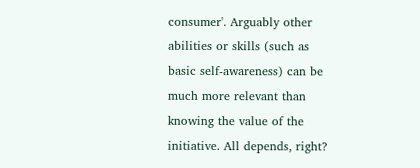consumer'. Arguably other abilities or skills (such as basic self-awareness) can be much more relevant than knowing the value of the initiative. All depends, right?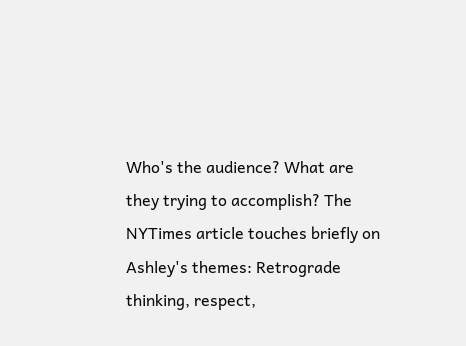Who's the audience? What are they trying to accomplish? The NYTimes article touches briefly on Ashley's themes: Retrograde thinking, respect,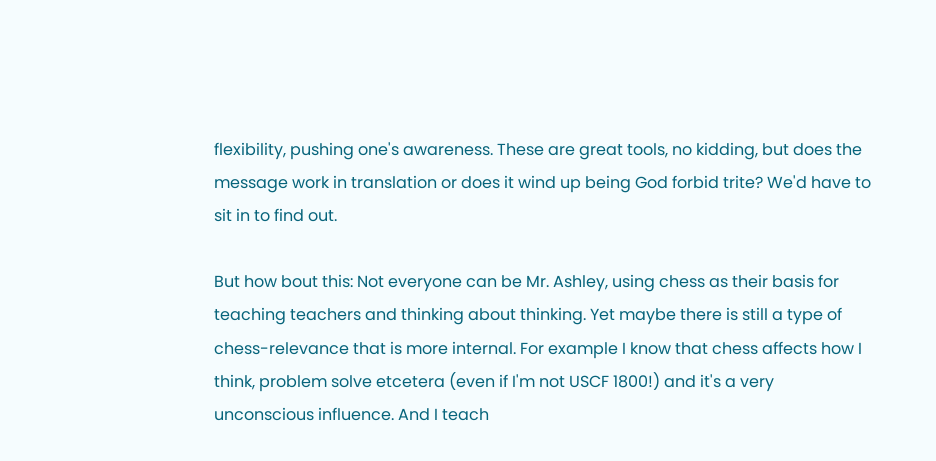flexibility, pushing one's awareness. These are great tools, no kidding, but does the message work in translation or does it wind up being God forbid trite? We'd have to sit in to find out.

But how bout this: Not everyone can be Mr. Ashley, using chess as their basis for teaching teachers and thinking about thinking. Yet maybe there is still a type of chess-relevance that is more internal. For example I know that chess affects how I think, problem solve etcetera (even if I'm not USCF 1800!) and it's a very unconscious influence. And I teach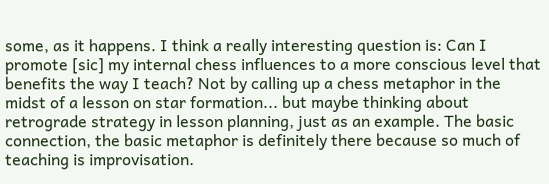some, as it happens. I think a really interesting question is: Can I promote [sic] my internal chess influences to a more conscious level that benefits the way I teach? Not by calling up a chess metaphor in the midst of a lesson on star formation... but maybe thinking about retrograde strategy in lesson planning, just as an example. The basic connection, the basic metaphor is definitely there because so much of teaching is improvisation.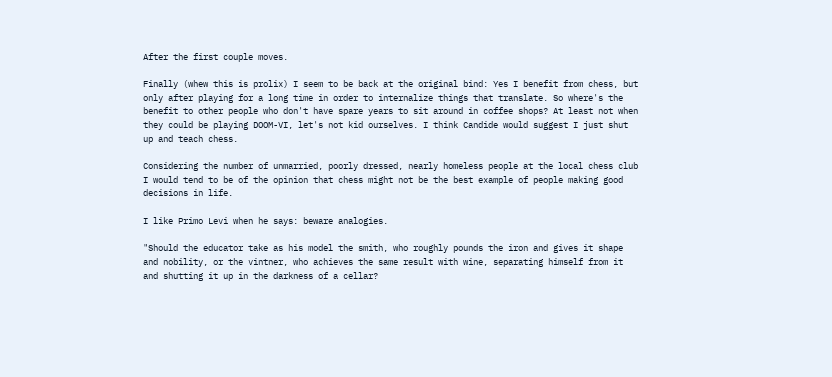After the first couple moves.

Finally (whew this is prolix) I seem to be back at the original bind: Yes I benefit from chess, but only after playing for a long time in order to internalize things that translate. So where's the benefit to other people who don't have spare years to sit around in coffee shops? At least not when they could be playing DOOM-VI, let's not kid ourselves. I think Candide would suggest I just shut up and teach chess.

Considering the number of unmarried, poorly dressed, nearly homeless people at the local chess club I would tend to be of the opinion that chess might not be the best example of people making good decisions in life.

I like Primo Levi when he says: beware analogies.

"Should the educator take as his model the smith, who roughly pounds the iron and gives it shape and nobility, or the vintner, who achieves the same result with wine, separating himself from it and shutting it up in the darkness of a cellar?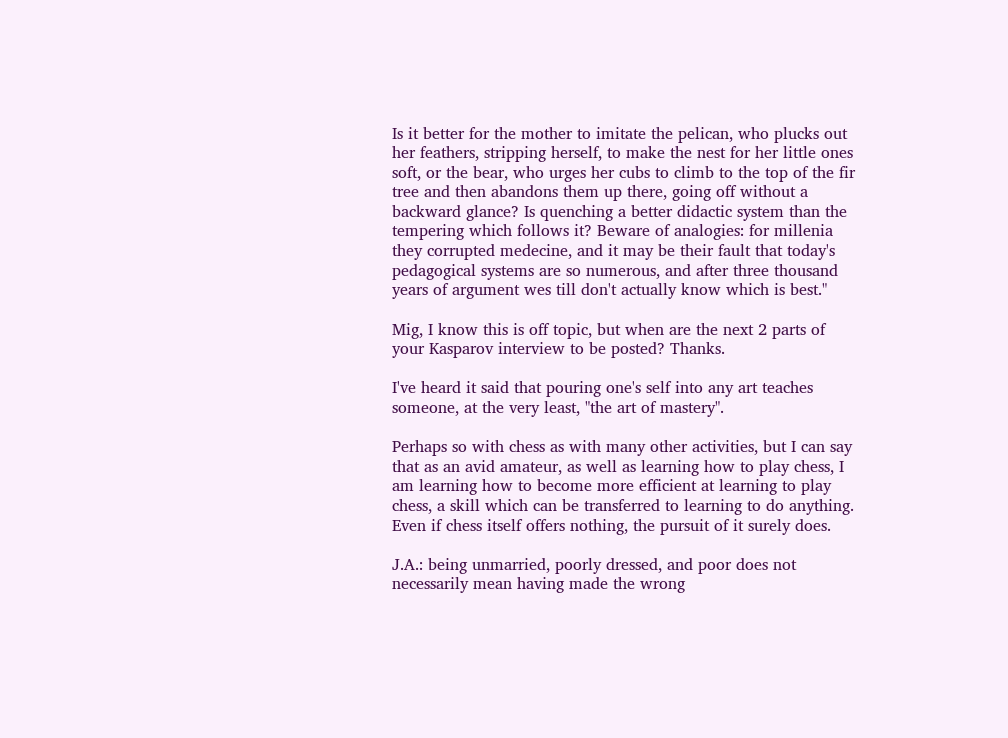Is it better for the mother to imitate the pelican, who plucks out her feathers, stripping herself, to make the nest for her little ones soft, or the bear, who urges her cubs to climb to the top of the fir tree and then abandons them up there, going off without a backward glance? Is quenching a better didactic system than the tempering which follows it? Beware of analogies: for millenia they corrupted medecine, and it may be their fault that today's pedagogical systems are so numerous, and after three thousand years of argument wes till don't actually know which is best."

Mig, I know this is off topic, but when are the next 2 parts of your Kasparov interview to be posted? Thanks.

I've heard it said that pouring one's self into any art teaches someone, at the very least, "the art of mastery".

Perhaps so with chess as with many other activities, but I can say that as an avid amateur, as well as learning how to play chess, I am learning how to become more efficient at learning to play chess, a skill which can be transferred to learning to do anything. Even if chess itself offers nothing, the pursuit of it surely does.

J.A.: being unmarried, poorly dressed, and poor does not necessarily mean having made the wrong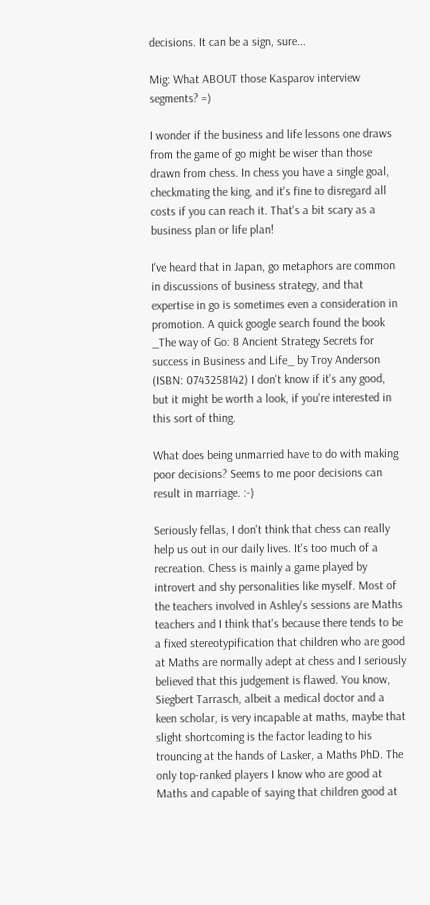decisions. It can be a sign, sure...

Mig: What ABOUT those Kasparov interview segments? =)

I wonder if the business and life lessons one draws from the game of go might be wiser than those drawn from chess. In chess you have a single goal, checkmating the king, and it's fine to disregard all costs if you can reach it. That's a bit scary as a business plan or life plan!

I've heard that in Japan, go metaphors are common in discussions of business strategy, and that expertise in go is sometimes even a consideration in promotion. A quick google search found the book _The way of Go: 8 Ancient Strategy Secrets for success in Business and Life_ by Troy Anderson (ISBN: 0743258142) I don't know if it's any good, but it might be worth a look, if you're interested in this sort of thing.

What does being unmarried have to do with making poor decisions? Seems to me poor decisions can result in marriage. :-)

Seriously fellas, I don't think that chess can really help us out in our daily lives. It's too much of a recreation. Chess is mainly a game played by introvert and shy personalities like myself. Most of the teachers involved in Ashley's sessions are Maths teachers and I think that's because there tends to be a fixed stereotypification that children who are good at Maths are normally adept at chess and I seriously believed that this judgement is flawed. You know, Siegbert Tarrasch, albeit a medical doctor and a keen scholar, is very incapable at maths, maybe that slight shortcoming is the factor leading to his trouncing at the hands of Lasker, a Maths PhD. The only top-ranked players I know who are good at Maths and capable of saying that children good at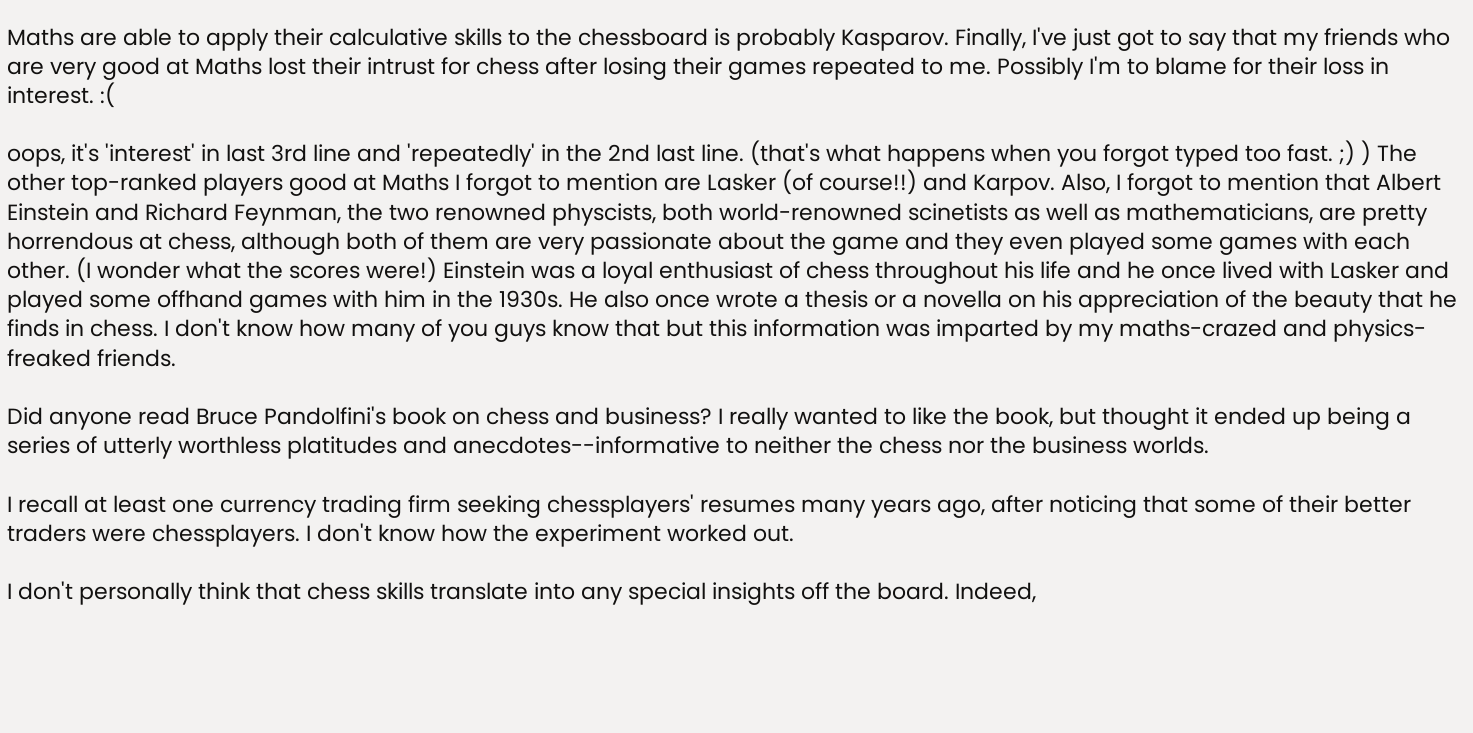Maths are able to apply their calculative skills to the chessboard is probably Kasparov. Finally, I've just got to say that my friends who are very good at Maths lost their intrust for chess after losing their games repeated to me. Possibly I'm to blame for their loss in interest. :(

oops, it's 'interest' in last 3rd line and 'repeatedly' in the 2nd last line. (that's what happens when you forgot typed too fast. ;) ) The other top-ranked players good at Maths I forgot to mention are Lasker (of course!!) and Karpov. Also, I forgot to mention that Albert Einstein and Richard Feynman, the two renowned physcists, both world-renowned scinetists as well as mathematicians, are pretty horrendous at chess, although both of them are very passionate about the game and they even played some games with each other. (I wonder what the scores were!) Einstein was a loyal enthusiast of chess throughout his life and he once lived with Lasker and played some offhand games with him in the 1930s. He also once wrote a thesis or a novella on his appreciation of the beauty that he finds in chess. I don't know how many of you guys know that but this information was imparted by my maths-crazed and physics-freaked friends.

Did anyone read Bruce Pandolfini's book on chess and business? I really wanted to like the book, but thought it ended up being a series of utterly worthless platitudes and anecdotes--informative to neither the chess nor the business worlds.

I recall at least one currency trading firm seeking chessplayers' resumes many years ago, after noticing that some of their better traders were chessplayers. I don't know how the experiment worked out.

I don't personally think that chess skills translate into any special insights off the board. Indeed,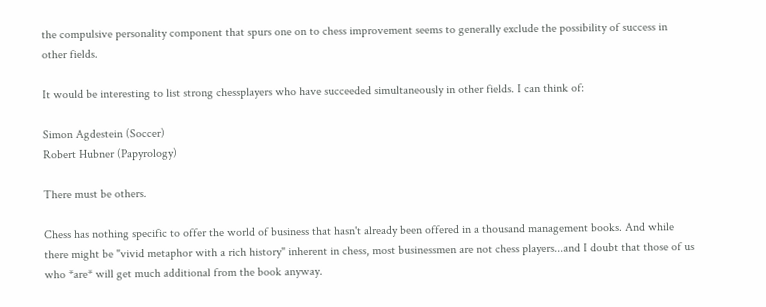the compulsive personality component that spurs one on to chess improvement seems to generally exclude the possibility of success in other fields.

It would be interesting to list strong chessplayers who have succeeded simultaneously in other fields. I can think of:

Simon Agdestein (Soccer)
Robert Hubner (Papyrology)

There must be others.

Chess has nothing specific to offer the world of business that hasn't already been offered in a thousand management books. And while there might be "vivid metaphor with a rich history" inherent in chess, most businessmen are not chess players...and I doubt that those of us who *are* will get much additional from the book anyway.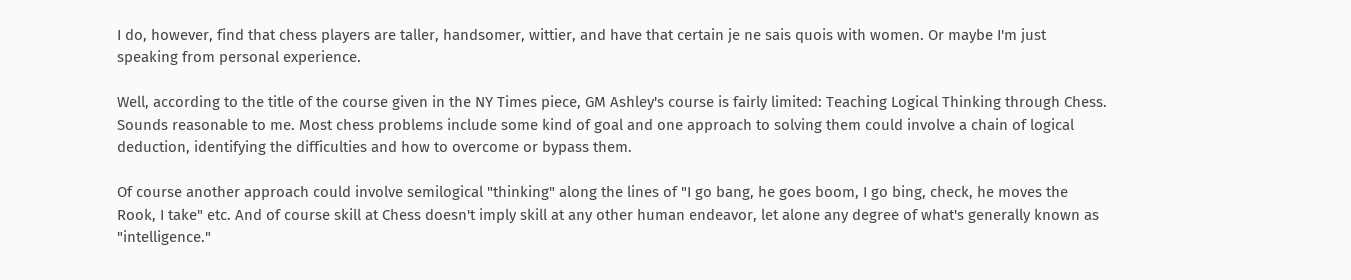I do, however, find that chess players are taller, handsomer, wittier, and have that certain je ne sais quois with women. Or maybe I'm just speaking from personal experience.

Well, according to the title of the course given in the NY Times piece, GM Ashley's course is fairly limited: Teaching Logical Thinking through Chess. Sounds reasonable to me. Most chess problems include some kind of goal and one approach to solving them could involve a chain of logical deduction, identifying the difficulties and how to overcome or bypass them.

Of course another approach could involve semilogical "thinking" along the lines of "I go bang, he goes boom, I go bing, check, he moves the Rook, I take" etc. And of course skill at Chess doesn't imply skill at any other human endeavor, let alone any degree of what's generally known as "intelligence."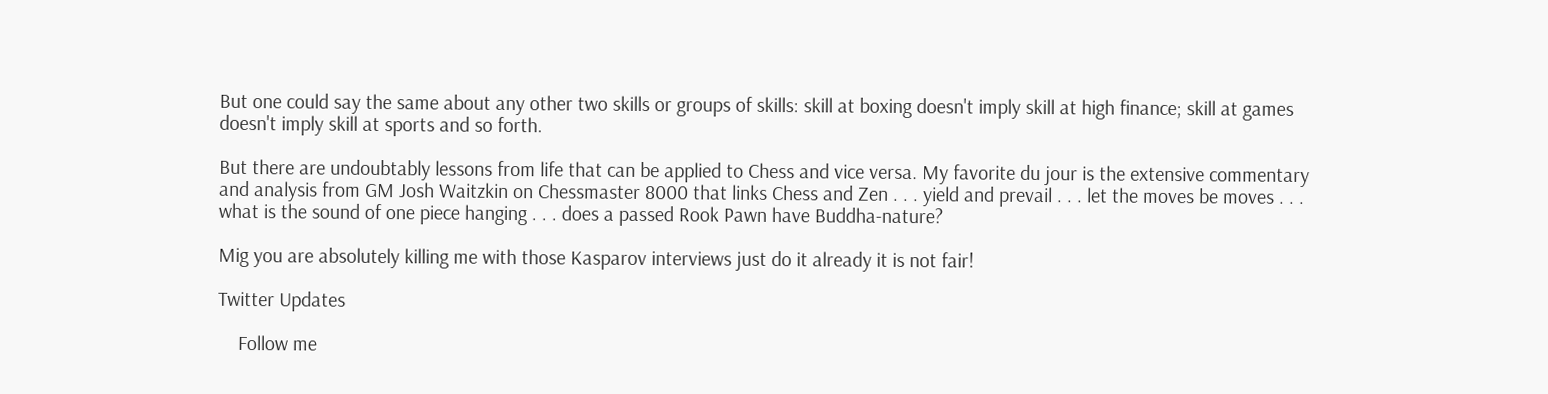But one could say the same about any other two skills or groups of skills: skill at boxing doesn't imply skill at high finance; skill at games doesn't imply skill at sports and so forth.

But there are undoubtably lessons from life that can be applied to Chess and vice versa. My favorite du jour is the extensive commentary and analysis from GM Josh Waitzkin on Chessmaster 8000 that links Chess and Zen . . . yield and prevail . . . let the moves be moves . . . what is the sound of one piece hanging . . . does a passed Rook Pawn have Buddha-nature?

Mig you are absolutely killing me with those Kasparov interviews just do it already it is not fair!

Twitter Updates

    Follow me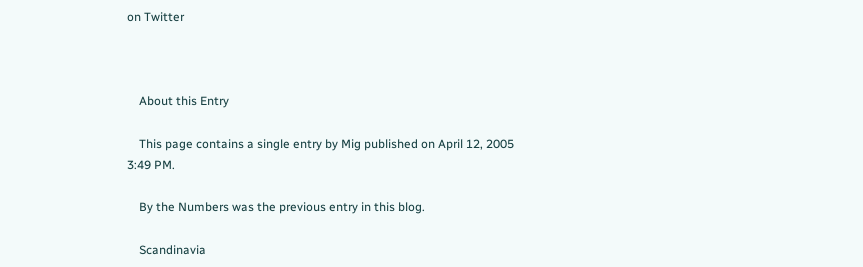on Twitter



    About this Entry

    This page contains a single entry by Mig published on April 12, 2005 3:49 PM.

    By the Numbers was the previous entry in this blog.

    Scandinavia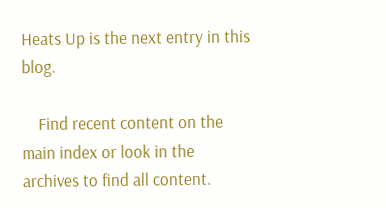Heats Up is the next entry in this blog.

    Find recent content on the main index or look in the archives to find all content.